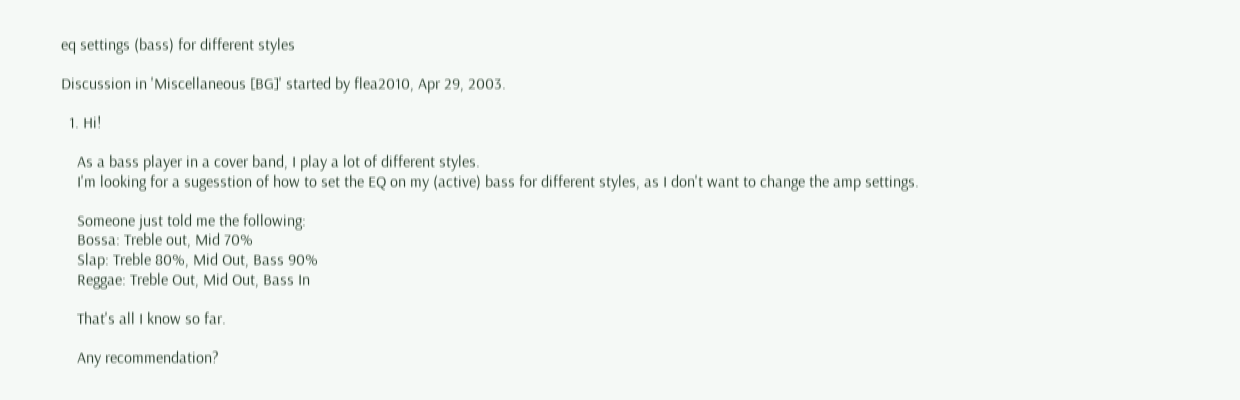eq settings (bass) for different styles

Discussion in 'Miscellaneous [BG]' started by flea2010, Apr 29, 2003.

  1. Hi!

    As a bass player in a cover band, I play a lot of different styles.
    I'm looking for a sugesstion of how to set the EQ on my (active) bass for different styles, as I don't want to change the amp settings.

    Someone just told me the following:
    Bossa: Treble out, Mid 70%
    Slap: Treble 80%, Mid Out, Bass 90%
    Reggae: Treble Out, Mid Out, Bass In

    That's all I know so far.

    Any recommendation?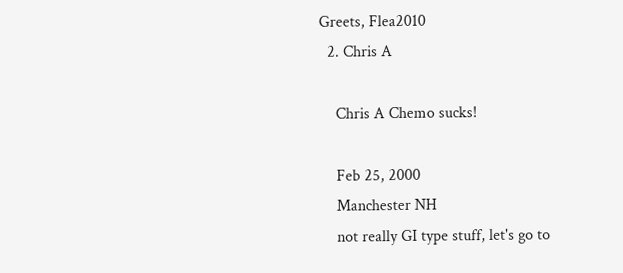Greets, Flea2010
  2. Chris A

    Chris A Chemo sucks!

    Feb 25, 2000
    Manchester NH
    not really GI type stuff, let's go to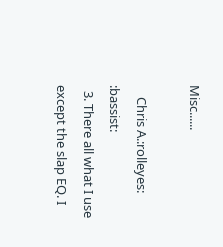Misc......

    Chris A.:rolleyes: :bassist:
  3. There all what I use except the slap EQ. I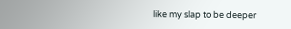like my slap to be deeper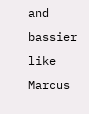and bassier like Marcus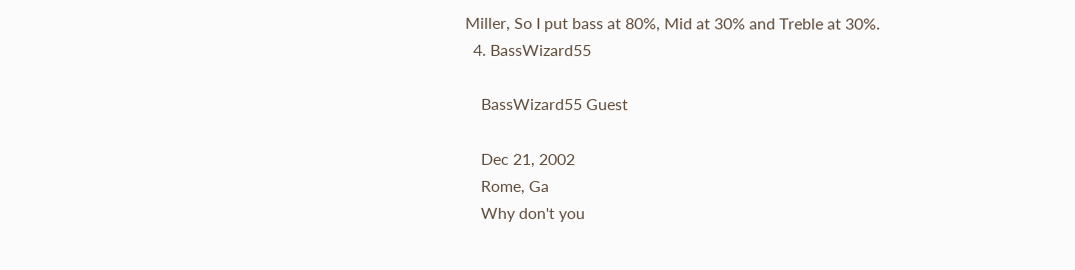Miller, So I put bass at 80%, Mid at 30% and Treble at 30%.
  4. BassWizard55

    BassWizard55 Guest

    Dec 21, 2002
    Rome, Ga
    Why don't you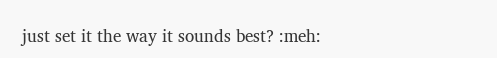just set it the way it sounds best? :meh: